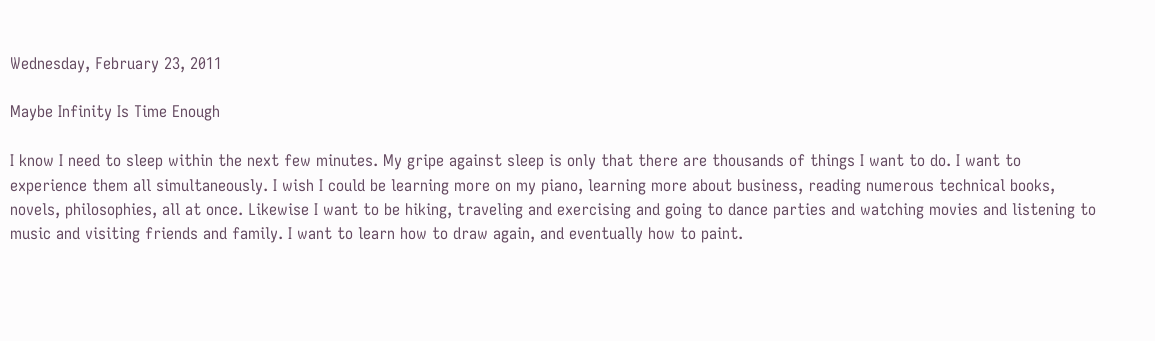Wednesday, February 23, 2011

Maybe Infinity Is Time Enough

I know I need to sleep within the next few minutes. My gripe against sleep is only that there are thousands of things I want to do. I want to experience them all simultaneously. I wish I could be learning more on my piano, learning more about business, reading numerous technical books, novels, philosophies, all at once. Likewise I want to be hiking, traveling and exercising and going to dance parties and watching movies and listening to music and visiting friends and family. I want to learn how to draw again, and eventually how to paint.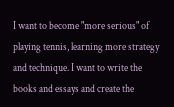I want to become "more serious" of playing tennis, learning more strategy and technique. I want to write the books and essays and create the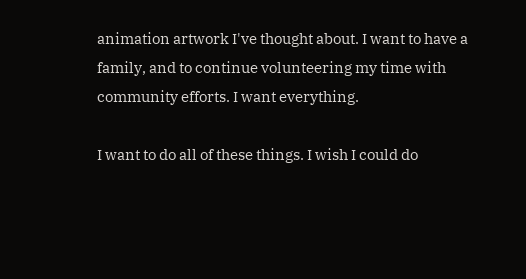animation artwork I've thought about. I want to have a family, and to continue volunteering my time with community efforts. I want everything.

I want to do all of these things. I wish I could do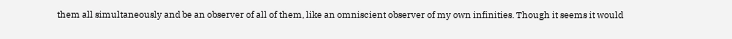them all simultaneously and be an observer of all of them, like an omniscient observer of my own infinities. Though it seems it would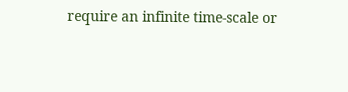require an infinite time-scale or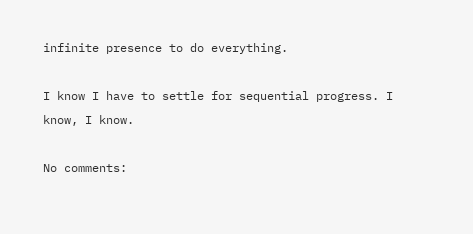infinite presence to do everything.

I know I have to settle for sequential progress. I know, I know.

No comments: